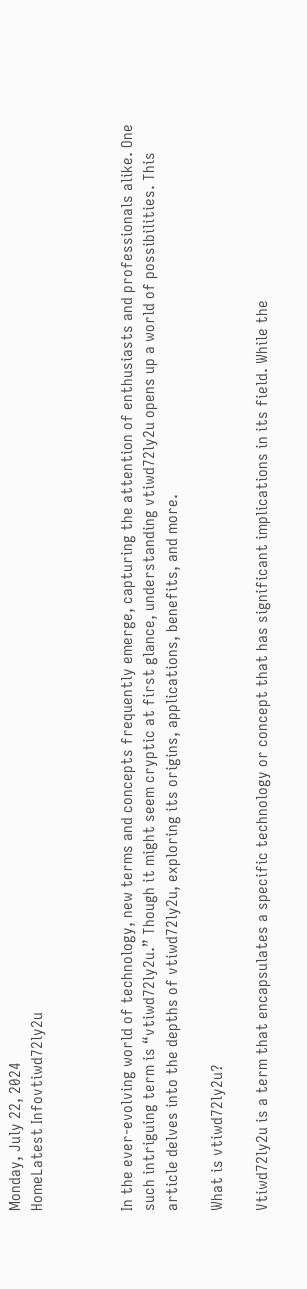Monday, July 22, 2024
HomeLatest Infovtiwd72ly2u



In the ever-evolving world of technology, new terms and concepts frequently emerge, capturing the attention of enthusiasts and professionals alike. One such intriguing term is “vtiwd72ly2u.” Though it might seem cryptic at first glance, understanding vtiwd72ly2u opens up a world of possibilities. This article delves into the depths of vtiwd72ly2u, exploring its origins, applications, benefits, and more.

What is vtiwd72ly2u?

Vtiwd72ly2u is a term that encapsulates a specific technology or concept that has significant implications in its field. While the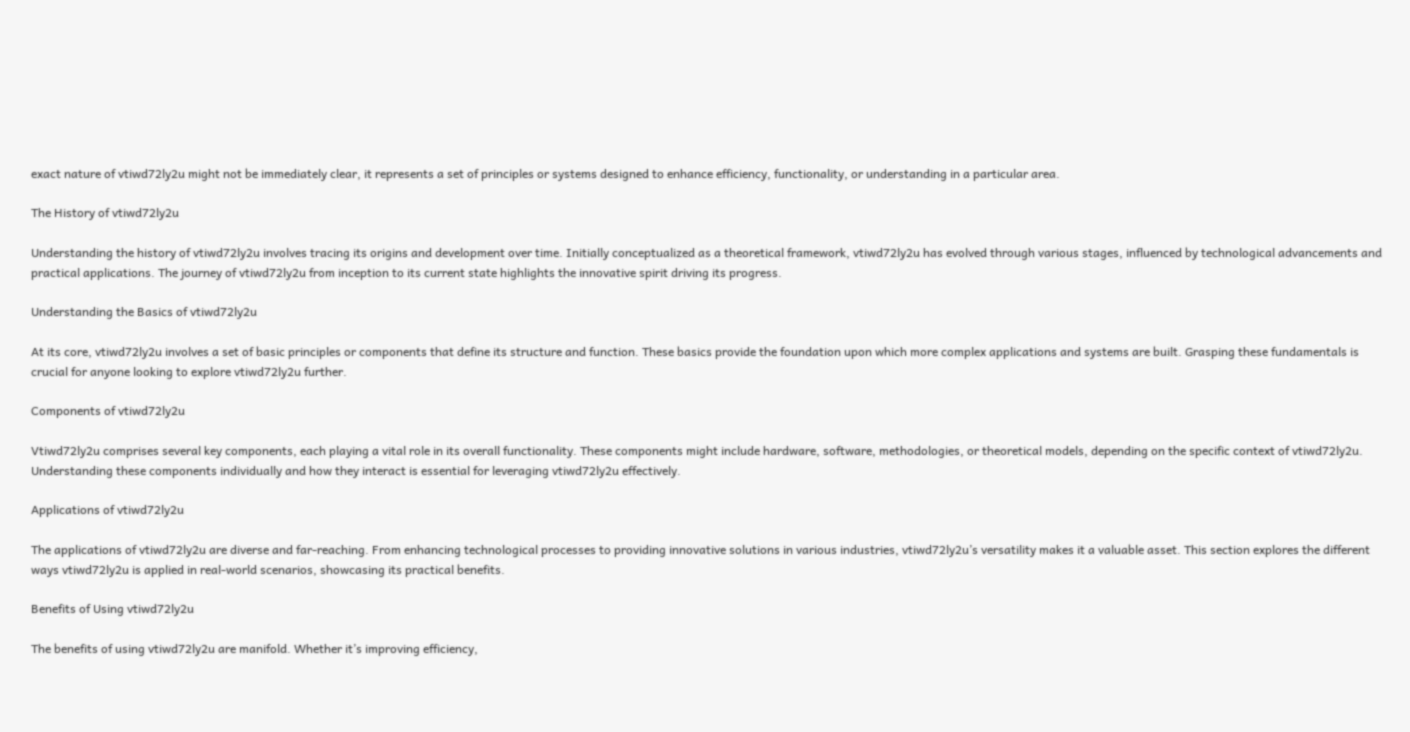exact nature of vtiwd72ly2u might not be immediately clear, it represents a set of principles or systems designed to enhance efficiency, functionality, or understanding in a particular area.

The History of vtiwd72ly2u

Understanding the history of vtiwd72ly2u involves tracing its origins and development over time. Initially conceptualized as a theoretical framework, vtiwd72ly2u has evolved through various stages, influenced by technological advancements and practical applications. The journey of vtiwd72ly2u from inception to its current state highlights the innovative spirit driving its progress.

Understanding the Basics of vtiwd72ly2u

At its core, vtiwd72ly2u involves a set of basic principles or components that define its structure and function. These basics provide the foundation upon which more complex applications and systems are built. Grasping these fundamentals is crucial for anyone looking to explore vtiwd72ly2u further.

Components of vtiwd72ly2u

Vtiwd72ly2u comprises several key components, each playing a vital role in its overall functionality. These components might include hardware, software, methodologies, or theoretical models, depending on the specific context of vtiwd72ly2u. Understanding these components individually and how they interact is essential for leveraging vtiwd72ly2u effectively.

Applications of vtiwd72ly2u

The applications of vtiwd72ly2u are diverse and far-reaching. From enhancing technological processes to providing innovative solutions in various industries, vtiwd72ly2u’s versatility makes it a valuable asset. This section explores the different ways vtiwd72ly2u is applied in real-world scenarios, showcasing its practical benefits.

Benefits of Using vtiwd72ly2u

The benefits of using vtiwd72ly2u are manifold. Whether it’s improving efficiency,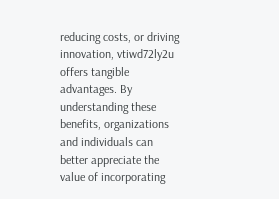reducing costs, or driving innovation, vtiwd72ly2u offers tangible advantages. By understanding these benefits, organizations and individuals can better appreciate the value of incorporating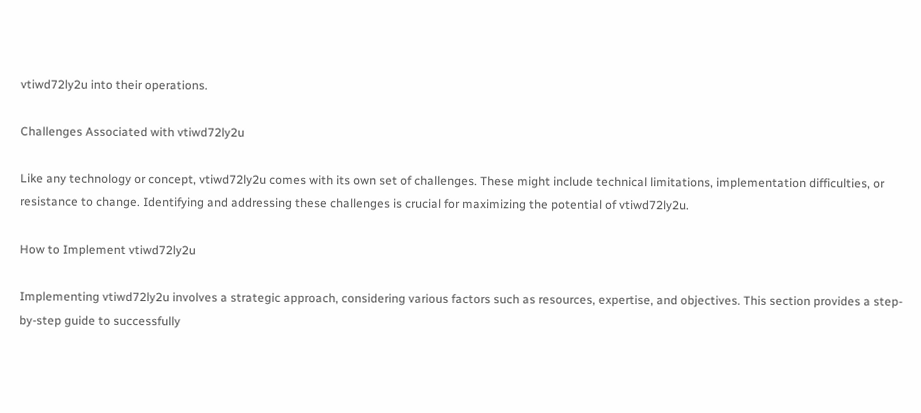vtiwd72ly2u into their operations.

Challenges Associated with vtiwd72ly2u

Like any technology or concept, vtiwd72ly2u comes with its own set of challenges. These might include technical limitations, implementation difficulties, or resistance to change. Identifying and addressing these challenges is crucial for maximizing the potential of vtiwd72ly2u.

How to Implement vtiwd72ly2u

Implementing vtiwd72ly2u involves a strategic approach, considering various factors such as resources, expertise, and objectives. This section provides a step-by-step guide to successfully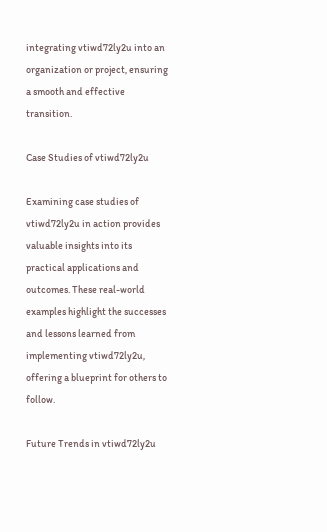integrating vtiwd72ly2u into an organization or project, ensuring a smooth and effective transition.

Case Studies of vtiwd72ly2u

Examining case studies of vtiwd72ly2u in action provides valuable insights into its practical applications and outcomes. These real-world examples highlight the successes and lessons learned from implementing vtiwd72ly2u, offering a blueprint for others to follow.

Future Trends in vtiwd72ly2u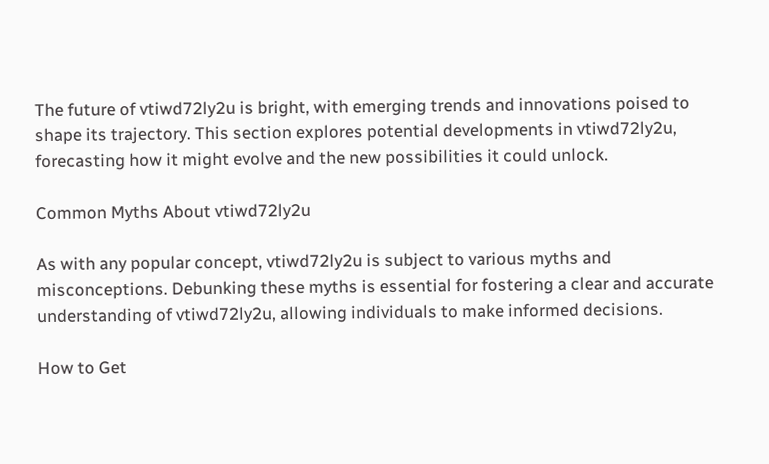The future of vtiwd72ly2u is bright, with emerging trends and innovations poised to shape its trajectory. This section explores potential developments in vtiwd72ly2u, forecasting how it might evolve and the new possibilities it could unlock.

Common Myths About vtiwd72ly2u

As with any popular concept, vtiwd72ly2u is subject to various myths and misconceptions. Debunking these myths is essential for fostering a clear and accurate understanding of vtiwd72ly2u, allowing individuals to make informed decisions.

How to Get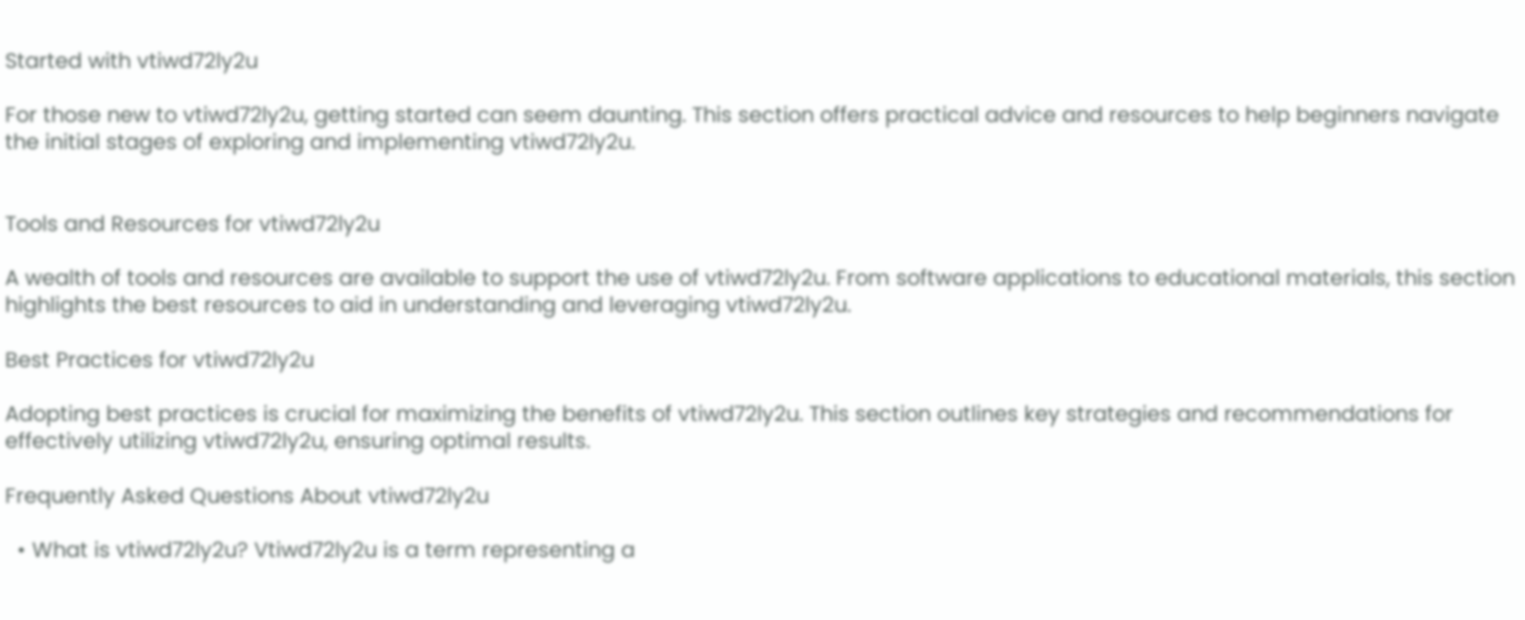Started with vtiwd72ly2u

For those new to vtiwd72ly2u, getting started can seem daunting. This section offers practical advice and resources to help beginners navigate the initial stages of exploring and implementing vtiwd72ly2u.


Tools and Resources for vtiwd72ly2u

A wealth of tools and resources are available to support the use of vtiwd72ly2u. From software applications to educational materials, this section highlights the best resources to aid in understanding and leveraging vtiwd72ly2u.

Best Practices for vtiwd72ly2u

Adopting best practices is crucial for maximizing the benefits of vtiwd72ly2u. This section outlines key strategies and recommendations for effectively utilizing vtiwd72ly2u, ensuring optimal results.

Frequently Asked Questions About vtiwd72ly2u

  • What is vtiwd72ly2u? Vtiwd72ly2u is a term representing a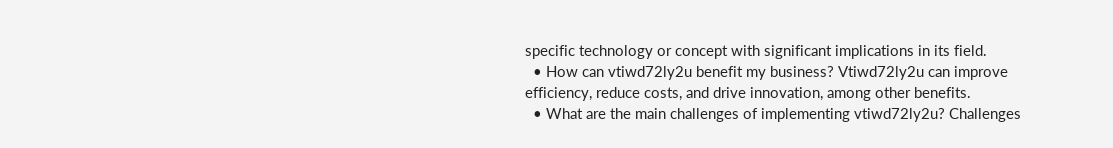specific technology or concept with significant implications in its field.
  • How can vtiwd72ly2u benefit my business? Vtiwd72ly2u can improve efficiency, reduce costs, and drive innovation, among other benefits.
  • What are the main challenges of implementing vtiwd72ly2u? Challenges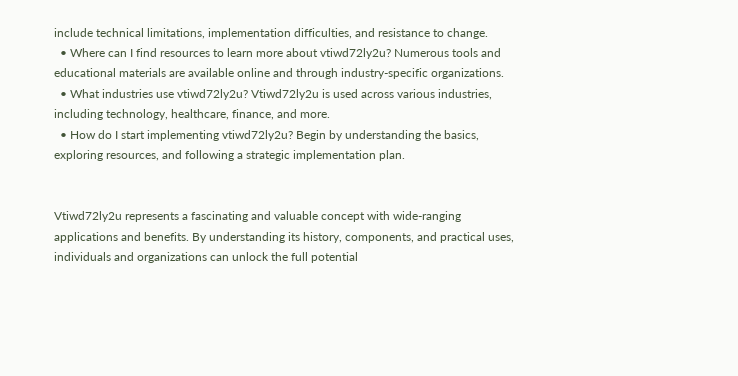include technical limitations, implementation difficulties, and resistance to change.
  • Where can I find resources to learn more about vtiwd72ly2u? Numerous tools and educational materials are available online and through industry-specific organizations.
  • What industries use vtiwd72ly2u? Vtiwd72ly2u is used across various industries, including technology, healthcare, finance, and more.
  • How do I start implementing vtiwd72ly2u? Begin by understanding the basics, exploring resources, and following a strategic implementation plan.


Vtiwd72ly2u represents a fascinating and valuable concept with wide-ranging applications and benefits. By understanding its history, components, and practical uses, individuals and organizations can unlock the full potential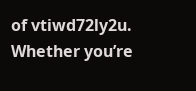of vtiwd72ly2u. Whether you’re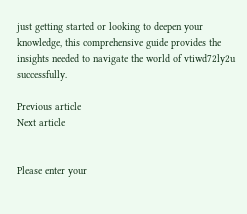just getting started or looking to deepen your knowledge, this comprehensive guide provides the insights needed to navigate the world of vtiwd72ly2u successfully.

Previous article
Next article


Please enter your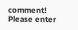comment!
Please enter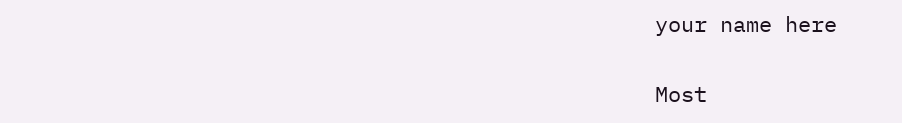your name here

Most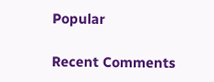Popular

Recent Comments